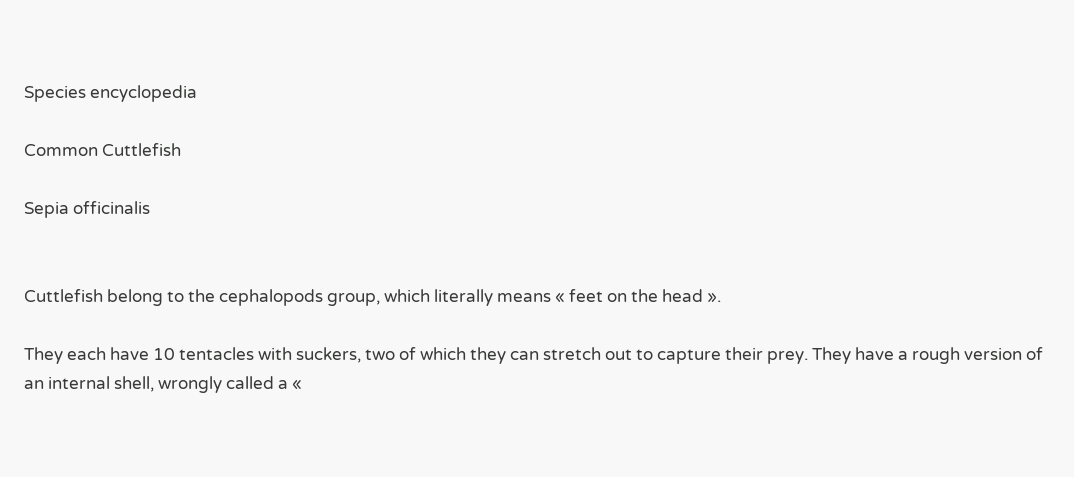Species encyclopedia

Common Cuttlefish

Sepia officinalis


Cuttlefish belong to the cephalopods group, which literally means « feet on the head ».

They each have 10 tentacles with suckers, two of which they can stretch out to capture their prey. They have a rough version of an internal shell, wrongly called a «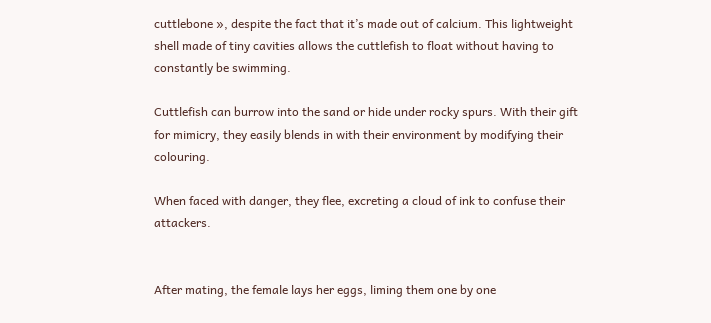cuttlebone », despite the fact that it’s made out of calcium. This lightweight shell made of tiny cavities allows the cuttlefish to float without having to constantly be swimming.

Cuttlefish can burrow into the sand or hide under rocky spurs. With their gift for mimicry, they easily blends in with their environment by modifying their colouring.

When faced with danger, they flee, excreting a cloud of ink to confuse their attackers.


After mating, the female lays her eggs, liming them one by one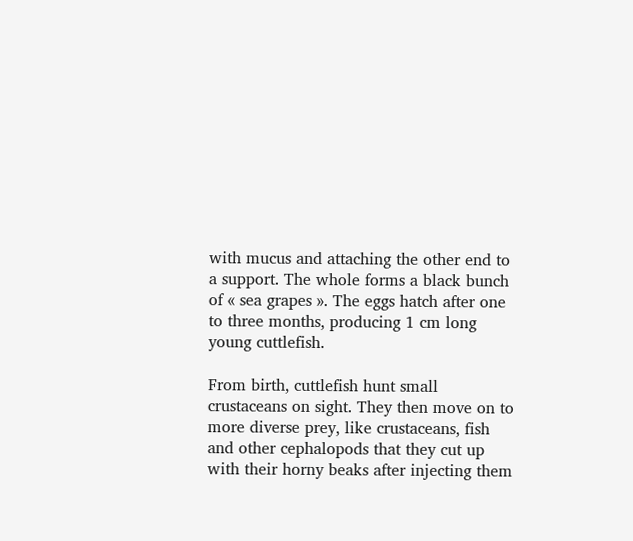with mucus and attaching the other end to a support. The whole forms a black bunch of « sea grapes ». The eggs hatch after one to three months, producing 1 cm long young cuttlefish.

From birth, cuttlefish hunt small crustaceans on sight. They then move on to more diverse prey, like crustaceans, fish and other cephalopods that they cut up with their horny beaks after injecting them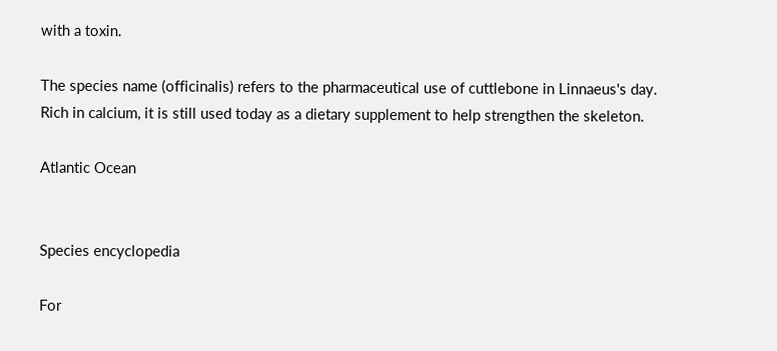with a toxin.

The species name (officinalis) refers to the pharmaceutical use of cuttlebone in Linnaeus's day. Rich in calcium, it is still used today as a dietary supplement to help strengthen the skeleton.

Atlantic Ocean


Species encyclopedia

For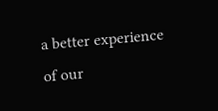a better experience of our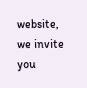website, we invite you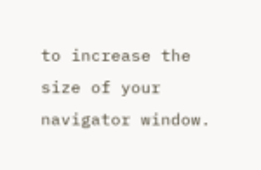to increase the size of your navigator window.